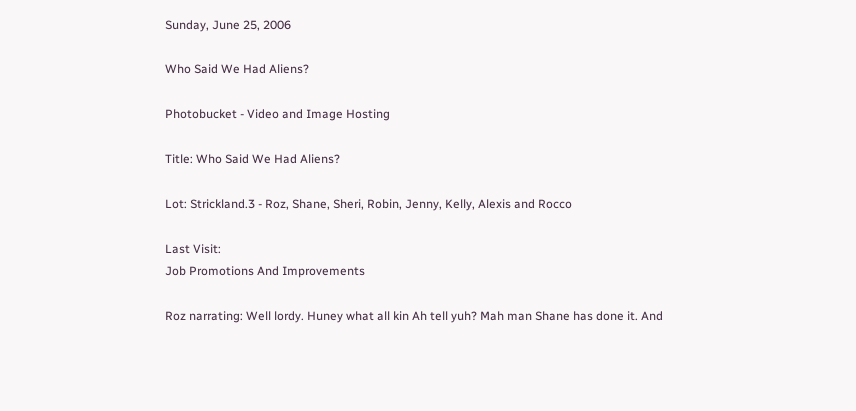Sunday, June 25, 2006

Who Said We Had Aliens?

Photobucket - Video and Image Hosting

Title: Who Said We Had Aliens?

Lot: Strickland.3 - Roz, Shane, Sheri, Robin, Jenny, Kelly, Alexis and Rocco

Last Visit:
Job Promotions And Improvements

Roz narrating: Well lordy. Huney what all kin Ah tell yuh? Mah man Shane has done it. And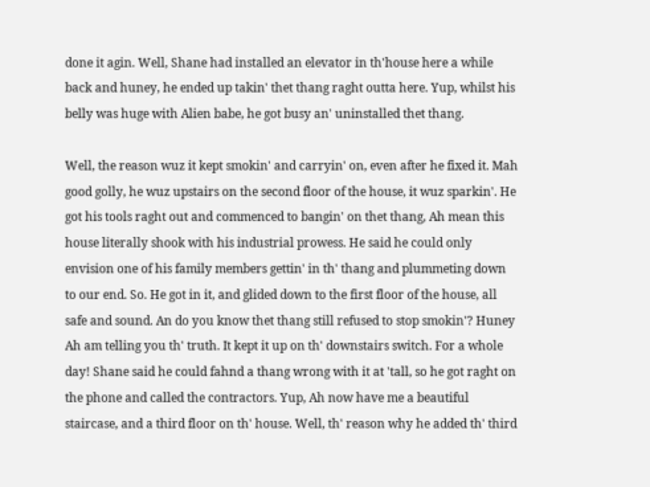done it agin. Well, Shane had installed an elevator in th'house here a while back and huney, he ended up takin' thet thang raght outta here. Yup, whilst his belly was huge with Alien babe, he got busy an' uninstalled thet thang.

Well, the reason wuz it kept smokin' and carryin' on, even after he fixed it. Mah good golly, he wuz upstairs on the second floor of the house, it wuz sparkin'. He got his tools raght out and commenced to bangin' on thet thang, Ah mean this house literally shook with his industrial prowess. He said he could only envision one of his family members gettin' in th' thang and plummeting down to our end. So. He got in it, and glided down to the first floor of the house, all safe and sound. An do you know thet thang still refused to stop smokin'? Huney Ah am telling you th' truth. It kept it up on th' downstairs switch. For a whole day! Shane said he could fahnd a thang wrong with it at 'tall, so he got raght on the phone and called the contractors. Yup, Ah now have me a beautiful staircase, and a third floor on th' house. Well, th' reason why he added th' third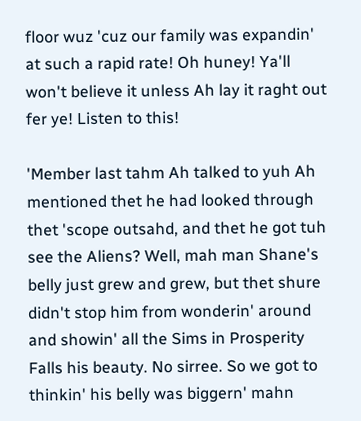floor wuz 'cuz our family was expandin' at such a rapid rate! Oh huney! Ya'll won't believe it unless Ah lay it raght out fer ye! Listen to this!

'Member last tahm Ah talked to yuh Ah mentioned thet he had looked through thet 'scope outsahd, and thet he got tuh see the Aliens? Well, mah man Shane's belly just grew and grew, but thet shure didn't stop him from wonderin' around and showin' all the Sims in Prosperity Falls his beauty. No sirree. So we got to thinkin' his belly was biggern' mahn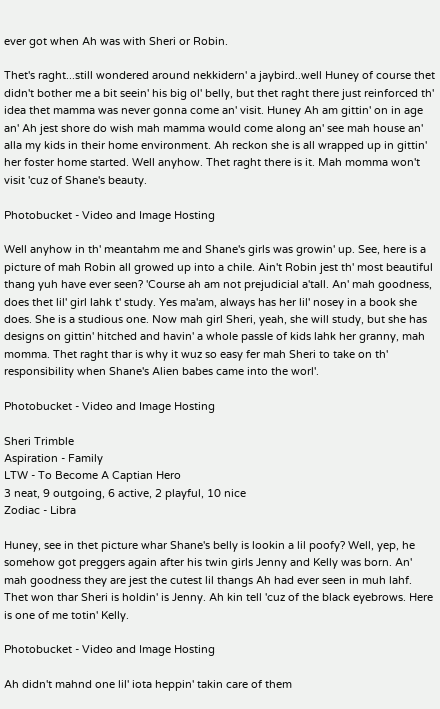ever got when Ah was with Sheri or Robin.

Thet's raght...still wondered around nekkidern' a jaybird..well Huney of course thet didn't bother me a bit seein' his big ol' belly, but thet raght there just reinforced th' idea thet mamma was never gonna come an' visit. Huney Ah am gittin' on in age an' Ah jest shore do wish mah mamma would come along an' see mah house an' alla my kids in their home environment. Ah reckon she is all wrapped up in gittin' her foster home started. Well anyhow. Thet raght there is it. Mah momma won't visit 'cuz of Shane's beauty.

Photobucket - Video and Image Hosting

Well anyhow in th' meantahm me and Shane's girls was growin' up. See, here is a picture of mah Robin all growed up into a chile. Ain't Robin jest th' most beautiful thang yuh have ever seen? 'Course ah am not prejudicial a'tall. An' mah goodness, does thet lil' girl lahk t' study. Yes ma'am, always has her lil' nosey in a book she does. She is a studious one. Now mah girl Sheri, yeah, she will study, but she has designs on gittin' hitched and havin' a whole passle of kids lahk her granny, mah momma. Thet raght thar is why it wuz so easy fer mah Sheri to take on th' responsibility when Shane's Alien babes came into the worl'.

Photobucket - Video and Image Hosting

Sheri Trimble
Aspiration - Family
LTW - To Become A Captian Hero
3 neat, 9 outgoing, 6 active, 2 playful, 10 nice
Zodiac - Libra

Huney, see in thet picture whar Shane's belly is lookin a lil poofy? Well, yep, he somehow got preggers again after his twin girls Jenny and Kelly was born. An' mah goodness they are jest the cutest lil thangs Ah had ever seen in muh lahf. Thet won thar Sheri is holdin' is Jenny. Ah kin tell 'cuz of the black eyebrows. Here is one of me totin' Kelly.

Photobucket - Video and Image Hosting

Ah didn't mahnd one lil' iota heppin' takin care of them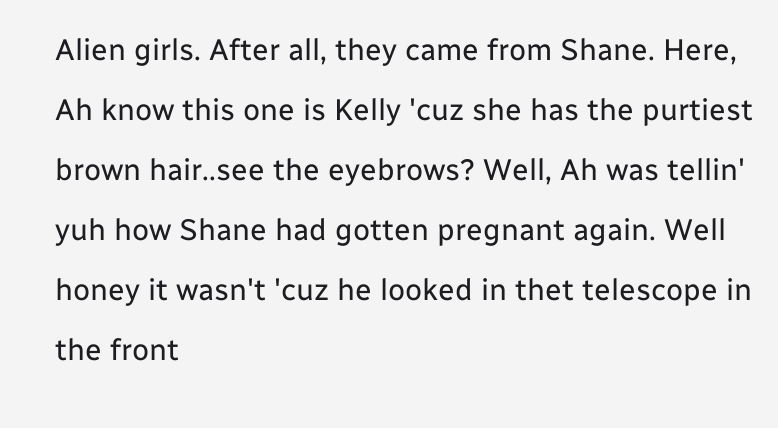Alien girls. After all, they came from Shane. Here, Ah know this one is Kelly 'cuz she has the purtiest brown hair..see the eyebrows? Well, Ah was tellin' yuh how Shane had gotten pregnant again. Well honey it wasn't 'cuz he looked in thet telescope in the front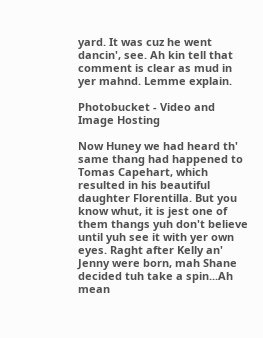yard. It was cuz he went dancin', see. Ah kin tell that comment is clear as mud in yer mahnd. Lemme explain.

Photobucket - Video and Image Hosting

Now Huney we had heard th' same thang had happened to Tomas Capehart, which resulted in his beautiful daughter Florentilla. But you know whut, it is jest one of them thangs yuh don't believe until yuh see it with yer own eyes. Raght after Kelly an' Jenny were born, mah Shane decided tuh take a spin...Ah mean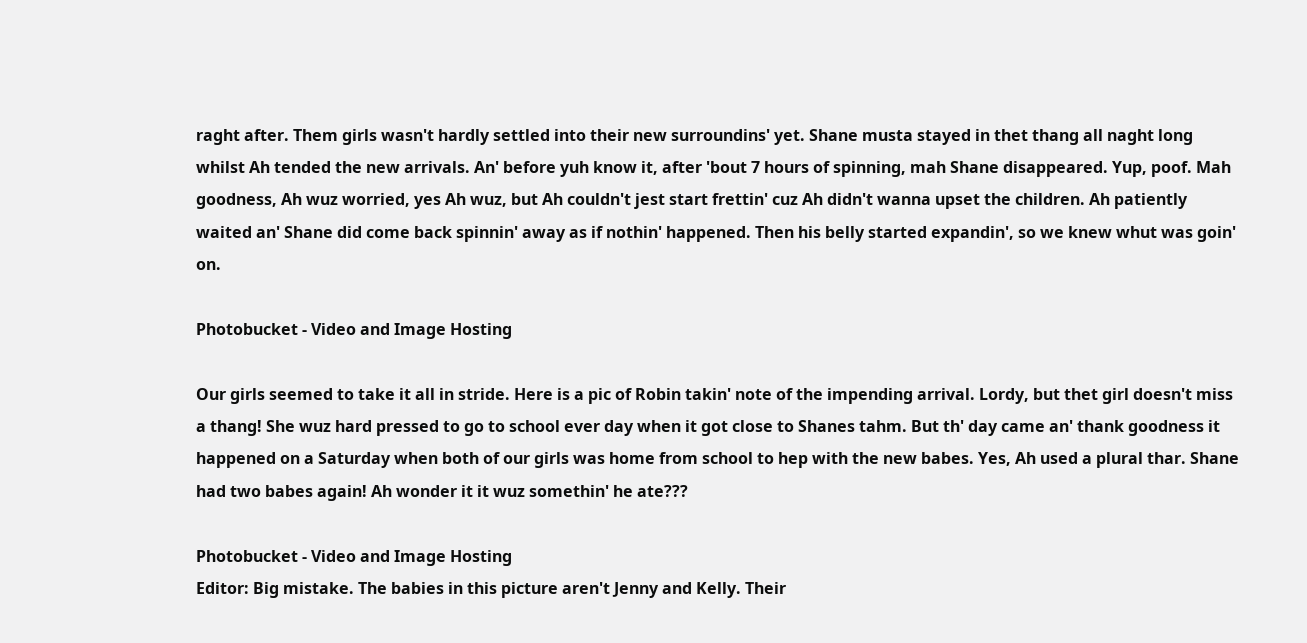raght after. Them girls wasn't hardly settled into their new surroundins' yet. Shane musta stayed in thet thang all naght long whilst Ah tended the new arrivals. An' before yuh know it, after 'bout 7 hours of spinning, mah Shane disappeared. Yup, poof. Mah goodness, Ah wuz worried, yes Ah wuz, but Ah couldn't jest start frettin' cuz Ah didn't wanna upset the children. Ah patiently waited an' Shane did come back spinnin' away as if nothin' happened. Then his belly started expandin', so we knew whut was goin' on.

Photobucket - Video and Image Hosting

Our girls seemed to take it all in stride. Here is a pic of Robin takin' note of the impending arrival. Lordy, but thet girl doesn't miss a thang! She wuz hard pressed to go to school ever day when it got close to Shanes tahm. But th' day came an' thank goodness it happened on a Saturday when both of our girls was home from school to hep with the new babes. Yes, Ah used a plural thar. Shane had two babes again! Ah wonder it it wuz somethin' he ate???

Photobucket - Video and Image Hosting
Editor: Big mistake. The babies in this picture aren't Jenny and Kelly. Their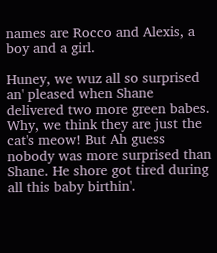names are Rocco and Alexis, a boy and a girl.

Huney, we wuz all so surprised an' pleased when Shane delivered two more green babes. Why, we think they are just the cat's meow! But Ah guess nobody was more surprised than Shane. He shore got tired during all this baby birthin'.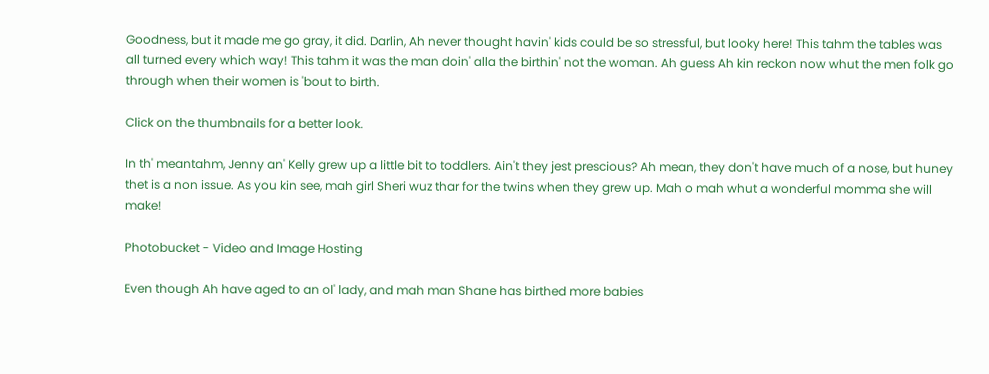Goodness, but it made me go gray, it did. Darlin, Ah never thought havin' kids could be so stressful, but looky here! This tahm the tables was all turned every which way! This tahm it was the man doin' alla the birthin' not the woman. Ah guess Ah kin reckon now whut the men folk go through when their women is 'bout to birth.

Click on the thumbnails for a better look.

In th' meantahm, Jenny an' Kelly grew up a little bit to toddlers. Ain't they jest prescious? Ah mean, they don't have much of a nose, but huney thet is a non issue. As you kin see, mah girl Sheri wuz thar for the twins when they grew up. Mah o mah whut a wonderful momma she will make!

Photobucket - Video and Image Hosting

Even though Ah have aged to an ol' lady, and mah man Shane has birthed more babies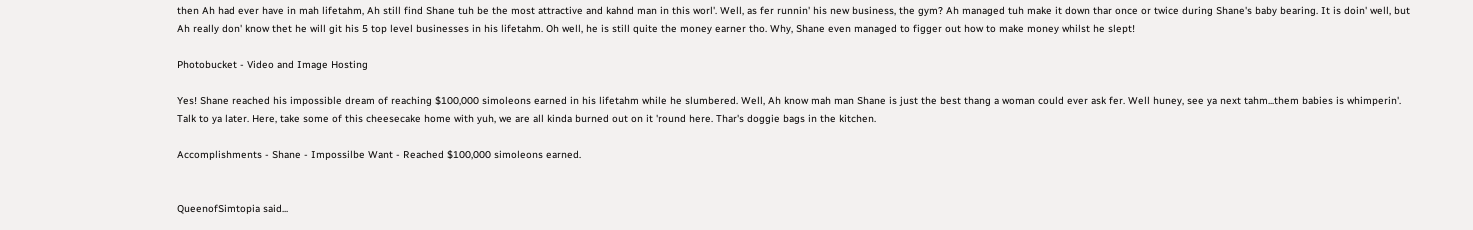then Ah had ever have in mah lifetahm, Ah still find Shane tuh be the most attractive and kahnd man in this worl'. Well, as fer runnin' his new business, the gym? Ah managed tuh make it down thar once or twice during Shane's baby bearing. It is doin' well, but Ah really don' know thet he will git his 5 top level businesses in his lifetahm. Oh well, he is still quite the money earner tho. Why, Shane even managed to figger out how to make money whilst he slept!

Photobucket - Video and Image Hosting

Yes! Shane reached his impossible dream of reaching $100,000 simoleons earned in his lifetahm while he slumbered. Well, Ah know mah man Shane is just the best thang a woman could ever ask fer. Well huney, see ya next tahm...them babies is whimperin'. Talk to ya later. Here, take some of this cheesecake home with yuh, we are all kinda burned out on it 'round here. Thar's doggie bags in the kitchen.

Accomplishments - Shane - Impossilbe Want - Reached $100,000 simoleons earned.


QueenofSimtopia said...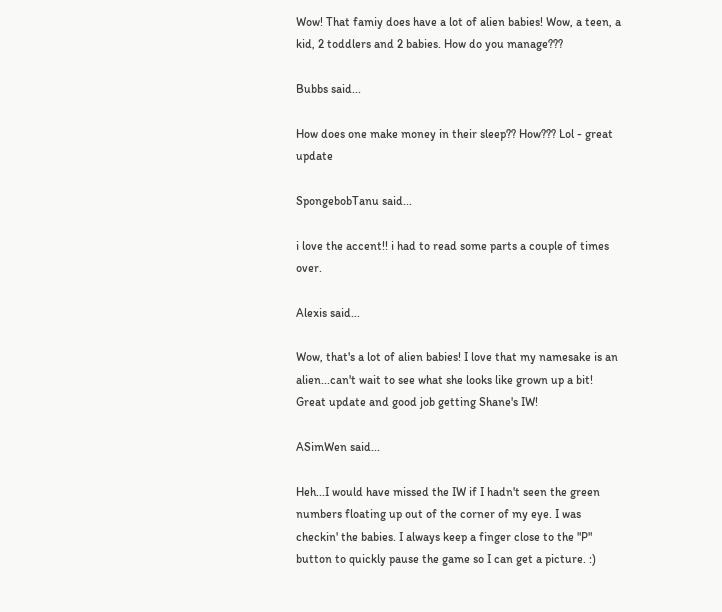Wow! That famiy does have a lot of alien babies! Wow, a teen, a kid, 2 toddlers and 2 babies. How do you manage???

Bubbs said...

How does one make money in their sleep?? How??? Lol - great update

SpongebobTanu said...

i love the accent!! i had to read some parts a couple of times over.

Alexis said...

Wow, that's a lot of alien babies! I love that my namesake is an alien...can't wait to see what she looks like grown up a bit! Great update and good job getting Shane's IW!

ASimWen said...

Heh...I would have missed the IW if I hadn't seen the green numbers floating up out of the corner of my eye. I was checkin' the babies. I always keep a finger close to the "P" button to quickly pause the game so I can get a picture. :)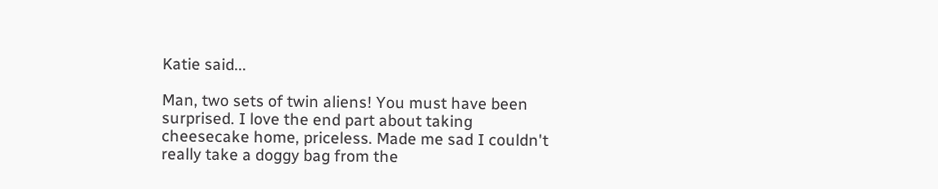Katie said...

Man, two sets of twin aliens! You must have been surprised. I love the end part about taking cheesecake home, priceless. Made me sad I couldn't really take a doggy bag from the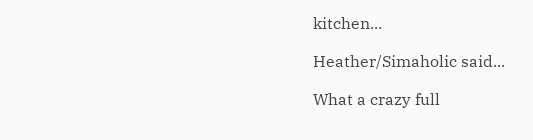kitchen...

Heather/Simaholic said...

What a crazy full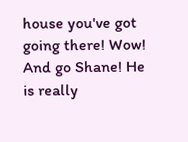house you've got going there! Wow! And go Shane! He is really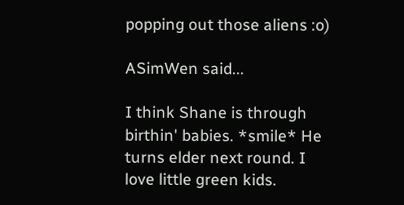popping out those aliens :o)

ASimWen said...

I think Shane is through birthin' babies. *smile* He turns elder next round. I love little green kids.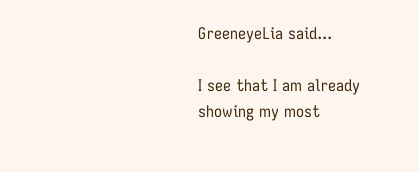GreeneyeLia said...

I see that I am already showing my most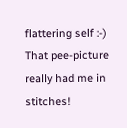flattering self :-) That pee-picture really had me in stitches!